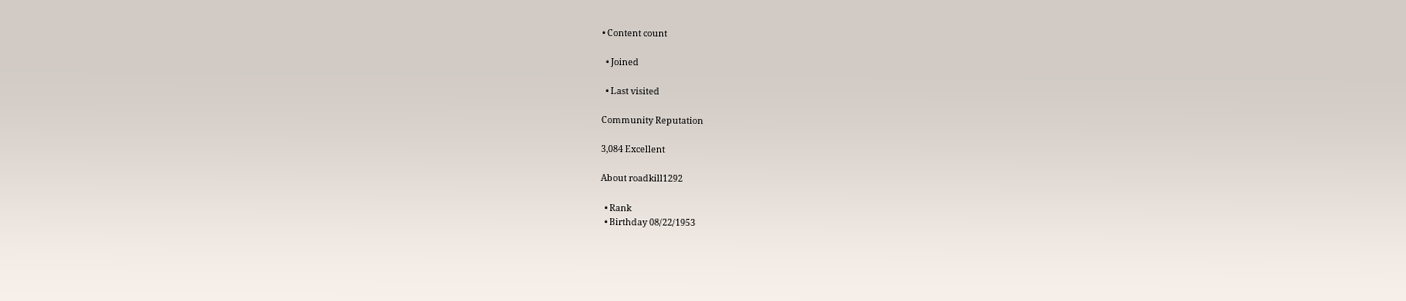• Content count

  • Joined

  • Last visited

Community Reputation

3,084 Excellent

About roadkill1292

  • Rank
  • Birthday 08/22/1953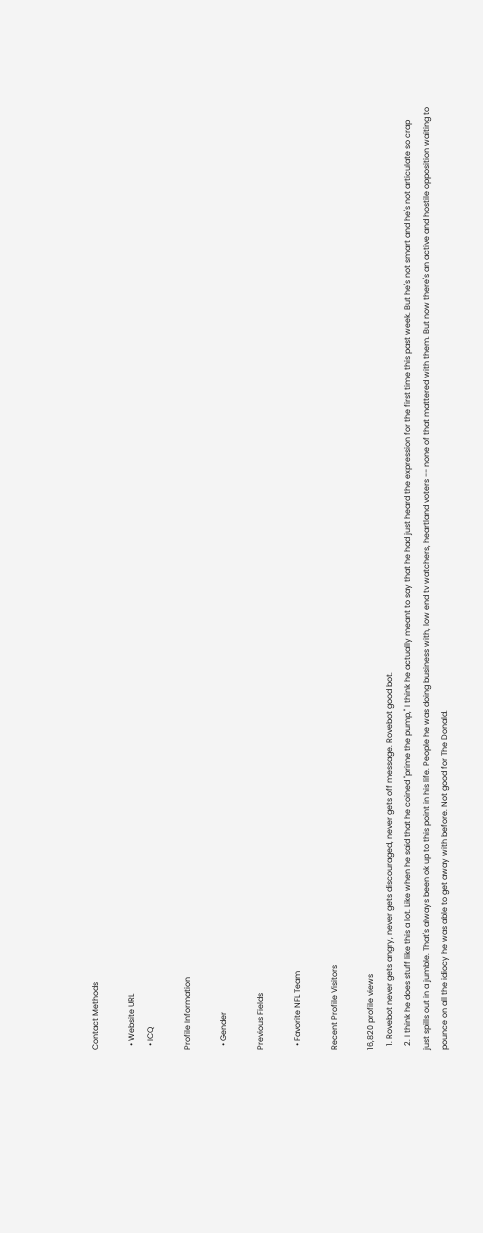Contact Methods

  • Website URL
  • ICQ

Profile Information

  • Gender

Previous Fields

  • Favorite NFL Team

Recent Profile Visitors

16,820 profile views
  1. Rovebot never gets angry, never gets discouraged, never gets off message. Rovebot good bot.
  2. I think he does stuff like this a lot. Like when he said that he coined "prime the pump," I think he actually meant to say that he had just heard the expression for the first time this past week. But he's not smart and he's not articulate so crap just spills out in a jumble. That's always been ok up to this point in his life. People he was doing business with, low end tv watchers, heartland voters -- none of that mattered with them. But now there's an active and hostile opposition waiting to pounce on all the idiocy he was able to get away with before. Not good for The Donald.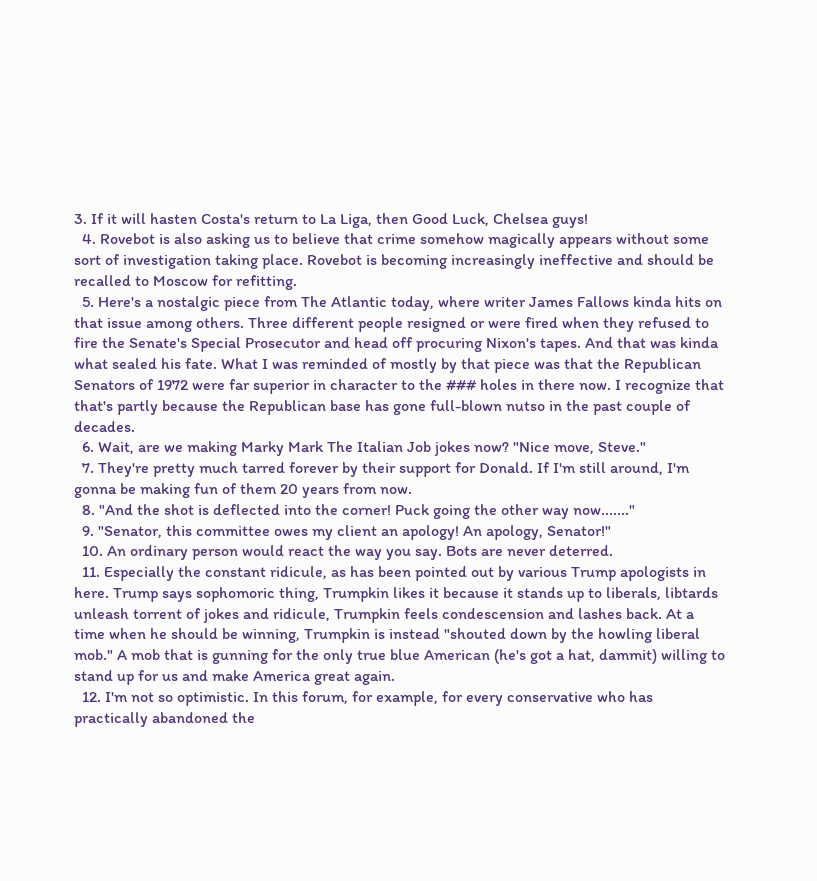3. If it will hasten Costa's return to La Liga, then Good Luck, Chelsea guys!
  4. Rovebot is also asking us to believe that crime somehow magically appears without some sort of investigation taking place. Rovebot is becoming increasingly ineffective and should be recalled to Moscow for refitting.
  5. Here's a nostalgic piece from The Atlantic today, where writer James Fallows kinda hits on that issue among others. Three different people resigned or were fired when they refused to fire the Senate's Special Prosecutor and head off procuring Nixon's tapes. And that was kinda what sealed his fate. What I was reminded of mostly by that piece was that the Republican Senators of 1972 were far superior in character to the ### holes in there now. I recognize that that's partly because the Republican base has gone full-blown nutso in the past couple of decades.
  6. Wait, are we making Marky Mark The Italian Job jokes now? "Nice move, Steve."
  7. They're pretty much tarred forever by their support for Donald. If I'm still around, I'm gonna be making fun of them 20 years from now.
  8. "And the shot is deflected into the corner! Puck going the other way now......."
  9. "Senator, this committee owes my client an apology! An apology, Senator!"
  10. An ordinary person would react the way you say. Bots are never deterred.
  11. Especially the constant ridicule, as has been pointed out by various Trump apologists in here. Trump says sophomoric thing, Trumpkin likes it because it stands up to liberals, libtards unleash torrent of jokes and ridicule, Trumpkin feels condescension and lashes back. At a time when he should be winning, Trumpkin is instead "shouted down by the howling liberal mob." A mob that is gunning for the only true blue American (he's got a hat, dammit) willing to stand up for us and make America great again.
  12. I'm not so optimistic. In this forum, for example, for every conservative who has practically abandoned the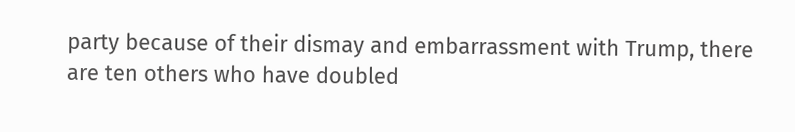party because of their dismay and embarrassment with Trump, there are ten others who have doubled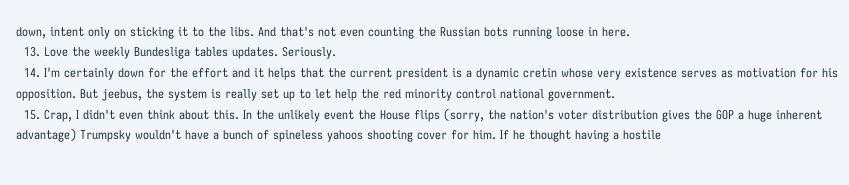down, intent only on sticking it to the libs. And that's not even counting the Russian bots running loose in here.
  13. Love the weekly Bundesliga tables updates. Seriously.
  14. I'm certainly down for the effort and it helps that the current president is a dynamic cretin whose very existence serves as motivation for his opposition. But jeebus, the system is really set up to let help the red minority control national government.
  15. Crap, I didn't even think about this. In the unlikely event the House flips (sorry, the nation's voter distribution gives the GOP a huge inherent advantage) Trumpsky wouldn't have a bunch of spineless yahoos shooting cover for him. If he thought having a hostile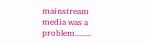mainstream media was a problem........